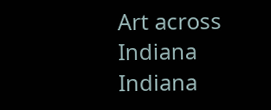Art across Indiana
Indiana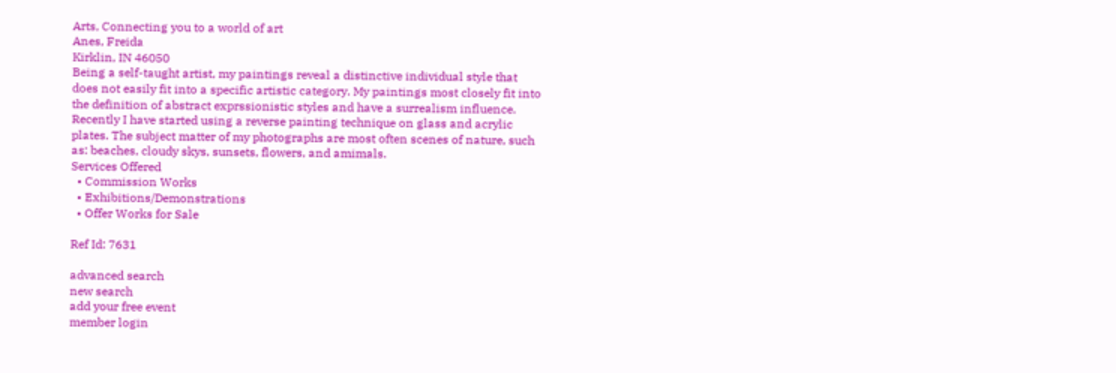Arts, Connecting you to a world of art
Anes, Freida
Kirklin, IN 46050
Being a self-taught artist, my paintings reveal a distinctive individual style that does not easily fit into a specific artistic category. My paintings most closely fit into the definition of abstract exprssionistic styles and have a surrealism influence. Recently I have started using a reverse painting technique on glass and acrylic plates. The subject matter of my photographs are most often scenes of nature, such as: beaches, cloudy skys, sunsets, flowers, and amimals.
Services Offered
  • Commission Works
  • Exhibitions/Demonstrations
  • Offer Works for Sale

Ref Id: 7631

advanced search
new search
add your free event
member login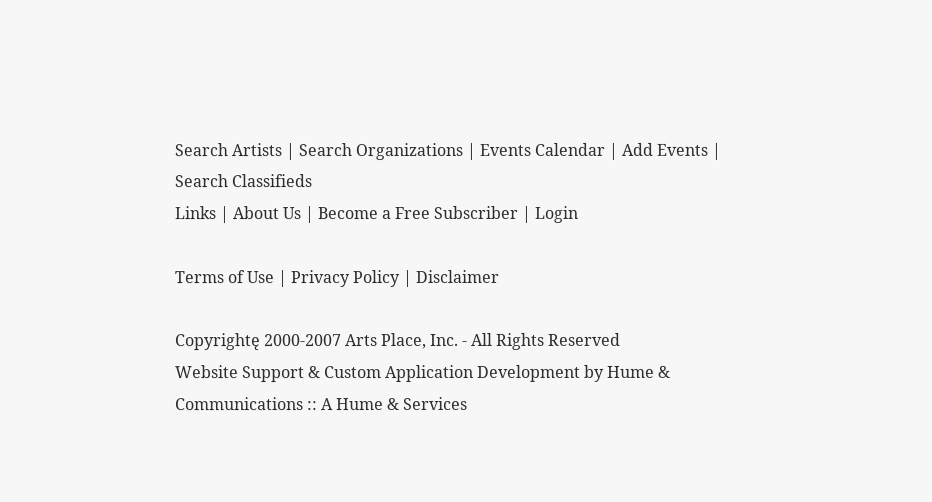Search Artists | Search Organizations | Events Calendar | Add Events | Search Classifieds
Links | About Us | Become a Free Subscriber | Login

Terms of Use | Privacy Policy | Disclaimer

Copyrightę 2000-2007 Arts Place, Inc. - All Rights Reserved
Website Support & Custom Application Development by Hume & Communications :: A Hume & Services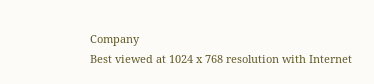Company
Best viewed at 1024 x 768 resolution with Internet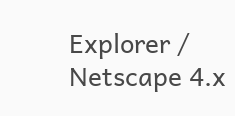Explorer / Netscape 4.x